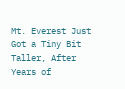Mt. Everest Just Got a Tiny Bit Taller, After Years of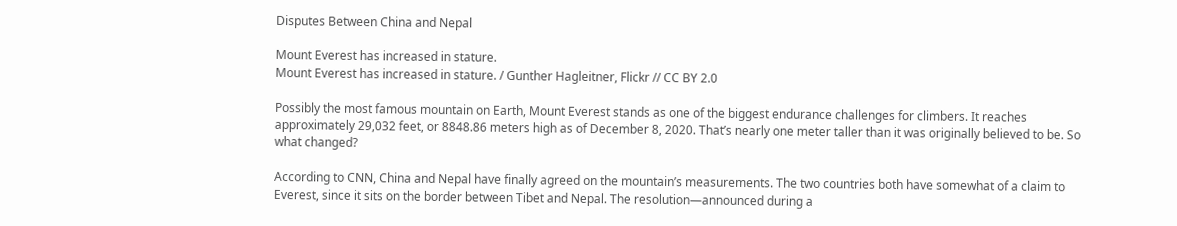Disputes Between China and Nepal

Mount Everest has increased in stature.
Mount Everest has increased in stature. / Gunther Hagleitner, Flickr // CC BY 2.0

Possibly the most famous mountain on Earth, Mount Everest stands as one of the biggest endurance challenges for climbers. It reaches approximately 29,032 feet, or 8848.86 meters high as of December 8, 2020. That’s nearly one meter taller than it was originally believed to be. So what changed?

According to CNN, China and Nepal have finally agreed on the mountain’s measurements. The two countries both have somewhat of a claim to Everest, since it sits on the border between Tibet and Nepal. The resolution—announced during a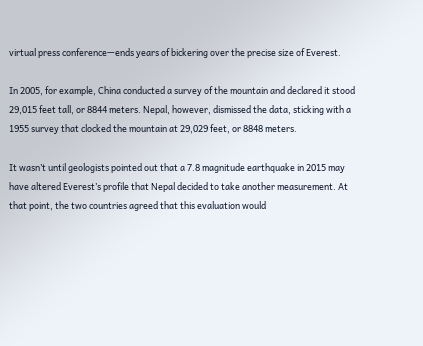virtual press conference—ends years of bickering over the precise size of Everest.

In 2005, for example, China conducted a survey of the mountain and declared it stood 29,015 feet tall, or 8844 meters. Nepal, however, dismissed the data, sticking with a 1955 survey that clocked the mountain at 29,029 feet, or 8848 meters.

It wasn’t until geologists pointed out that a 7.8 magnitude earthquake in 2015 may have altered Everest’s profile that Nepal decided to take another measurement. At that point, the two countries agreed that this evaluation would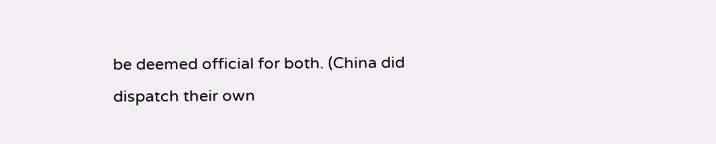be deemed official for both. (China did dispatch their own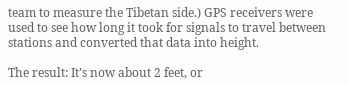team to measure the Tibetan side.) GPS receivers were used to see how long it took for signals to travel between stations and converted that data into height.

The result: It’s now about 2 feet, or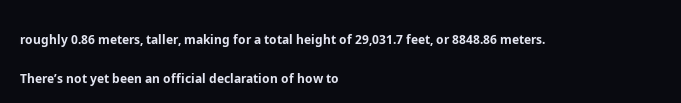roughly 0.86 meters, taller, making for a total height of 29,031.7 feet, or 8848.86 meters.

There’s not yet been an official declaration of how to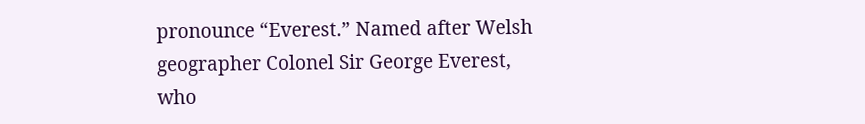pronounce “Everest.” Named after Welsh geographer Colonel Sir George Everest, who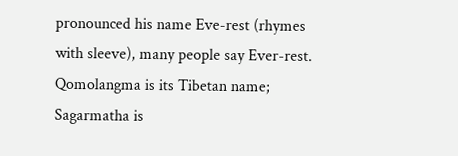pronounced his name Eve-rest (rhymes with sleeve), many people say Ever-rest. Qomolangma is its Tibetan name; Sagarmatha is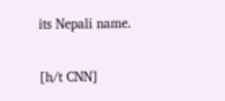its Nepali name.

[h/t CNN]